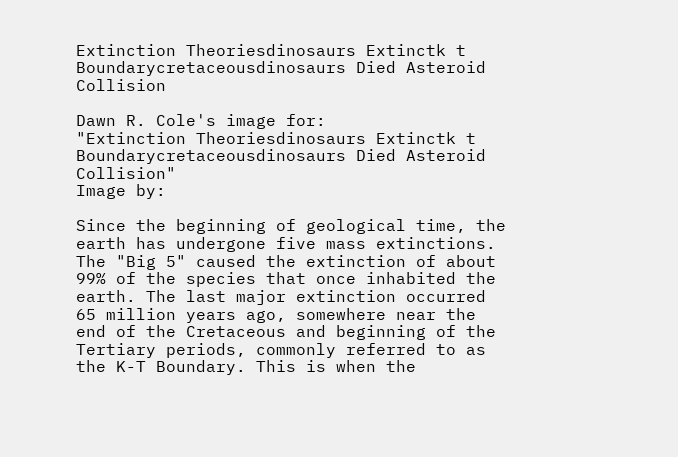Extinction Theoriesdinosaurs Extinctk t Boundarycretaceousdinosaurs Died Asteroid Collision

Dawn R. Cole's image for:
"Extinction Theoriesdinosaurs Extinctk t Boundarycretaceousdinosaurs Died Asteroid Collision"
Image by:

Since the beginning of geological time, the earth has undergone five mass extinctions. The "Big 5" caused the extinction of about 99% of the species that once inhabited the earth. The last major extinction occurred 65 million years ago, somewhere near the end of the Cretaceous and beginning of the Tertiary periods, commonly referred to as the K-T Boundary. This is when the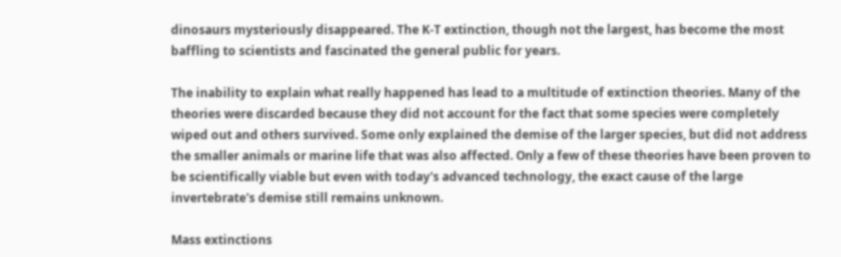dinosaurs mysteriously disappeared. The K-T extinction, though not the largest, has become the most baffling to scientists and fascinated the general public for years.

The inability to explain what really happened has lead to a multitude of extinction theories. Many of the theories were discarded because they did not account for the fact that some species were completely wiped out and others survived. Some only explained the demise of the larger species, but did not address the smaller animals or marine life that was also affected. Only a few of these theories have been proven to be scientifically viable but even with today's advanced technology, the exact cause of the large invertebrate's demise still remains unknown.

Mass extinctions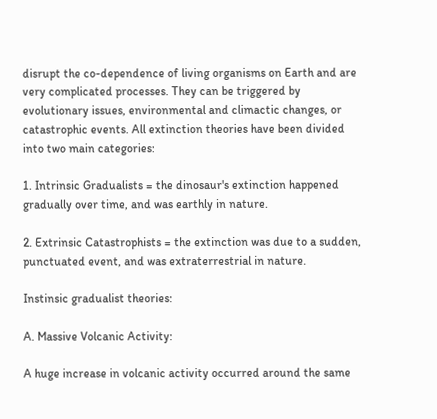disrupt the co-dependence of living organisms on Earth and are very complicated processes. They can be triggered by evolutionary issues, environmental and climactic changes, or catastrophic events. All extinction theories have been divided into two main categories:

1. Intrinsic Gradualists = the dinosaur's extinction happened gradually over time, and was earthly in nature.

2. Extrinsic Catastrophists = the extinction was due to a sudden, punctuated event, and was extraterrestrial in nature.

Instinsic gradualist theories:

A. Massive Volcanic Activity:

A huge increase in volcanic activity occurred around the same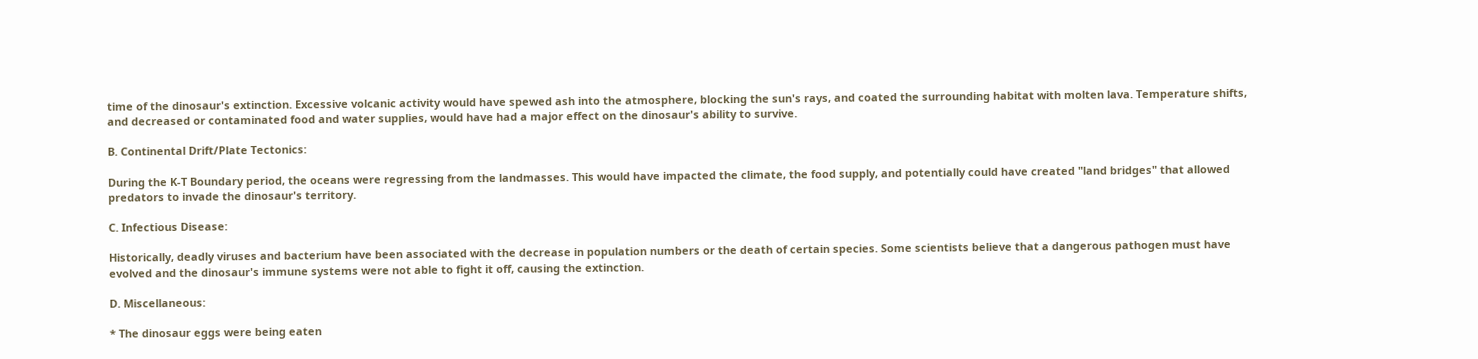time of the dinosaur's extinction. Excessive volcanic activity would have spewed ash into the atmosphere, blocking the sun's rays, and coated the surrounding habitat with molten lava. Temperature shifts, and decreased or contaminated food and water supplies, would have had a major effect on the dinosaur's ability to survive.

B. Continental Drift/Plate Tectonics:

During the K-T Boundary period, the oceans were regressing from the landmasses. This would have impacted the climate, the food supply, and potentially could have created "land bridges" that allowed predators to invade the dinosaur's territory.

C. Infectious Disease:

Historically, deadly viruses and bacterium have been associated with the decrease in population numbers or the death of certain species. Some scientists believe that a dangerous pathogen must have evolved and the dinosaur's immune systems were not able to fight it off, causing the extinction.

D. Miscellaneous:

* The dinosaur eggs were being eaten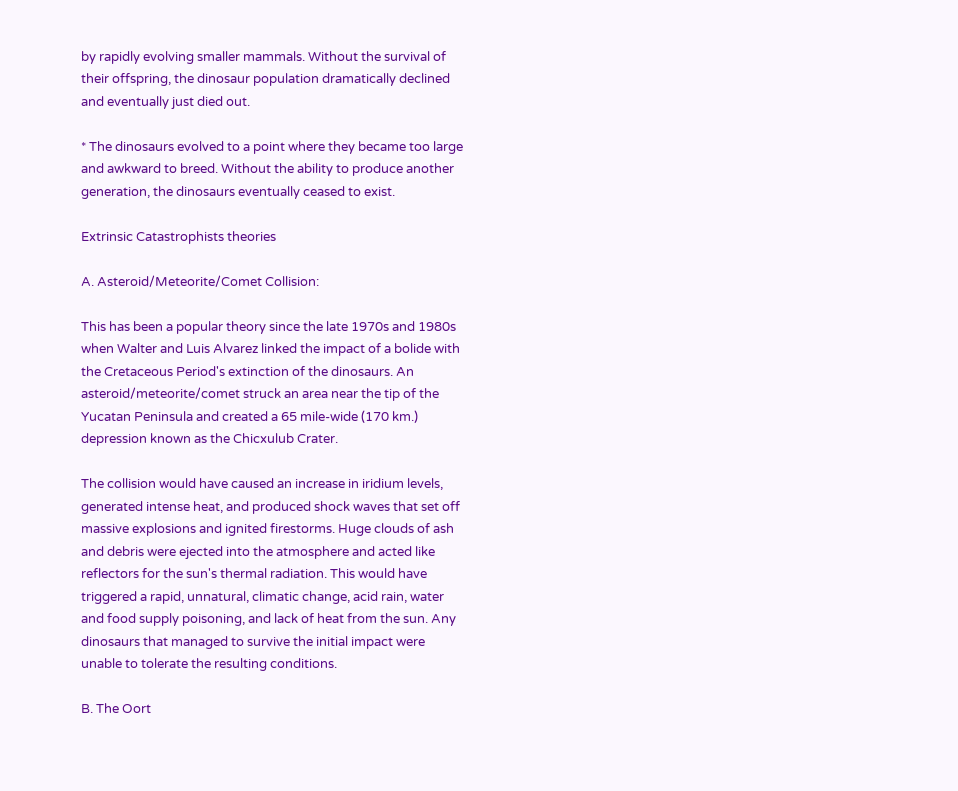by rapidly evolving smaller mammals. Without the survival of their offspring, the dinosaur population dramatically declined and eventually just died out.

* The dinosaurs evolved to a point where they became too large and awkward to breed. Without the ability to produce another generation, the dinosaurs eventually ceased to exist.

Extrinsic Catastrophists theories

A. Asteroid/Meteorite/Comet Collision:

This has been a popular theory since the late 1970s and 1980s when Walter and Luis Alvarez linked the impact of a bolide with the Cretaceous Period's extinction of the dinosaurs. An asteroid/meteorite/comet struck an area near the tip of the Yucatan Peninsula and created a 65 mile-wide (170 km.) depression known as the Chicxulub Crater.

The collision would have caused an increase in iridium levels, generated intense heat, and produced shock waves that set off massive explosions and ignited firestorms. Huge clouds of ash and debris were ejected into the atmosphere and acted like reflectors for the sun's thermal radiation. This would have triggered a rapid, unnatural, climatic change, acid rain, water and food supply poisoning, and lack of heat from the sun. Any dinosaurs that managed to survive the initial impact were unable to tolerate the resulting conditions.

B. The Oort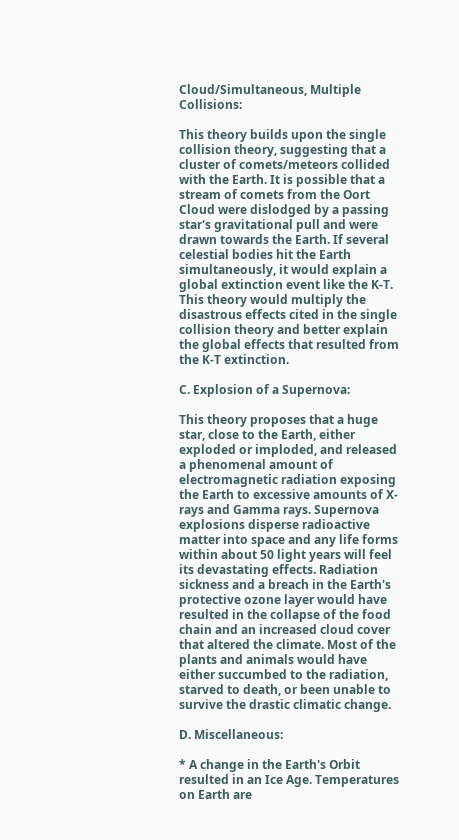Cloud/Simultaneous, Multiple Collisions:

This theory builds upon the single collision theory, suggesting that a cluster of comets/meteors collided with the Earth. It is possible that a stream of comets from the Oort Cloud were dislodged by a passing star's gravitational pull and were drawn towards the Earth. If several celestial bodies hit the Earth simultaneously, it would explain a global extinction event like the K-T. This theory would multiply the disastrous effects cited in the single collision theory and better explain the global effects that resulted from the K-T extinction.

C. Explosion of a Supernova:

This theory proposes that a huge star, close to the Earth, either exploded or imploded, and released a phenomenal amount of electromagnetic radiation exposing the Earth to excessive amounts of X-rays and Gamma rays. Supernova explosions disperse radioactive matter into space and any life forms within about 50 light years will feel its devastating effects. Radiation sickness and a breach in the Earth's protective ozone layer would have resulted in the collapse of the food chain and an increased cloud cover that altered the climate. Most of the plants and animals would have either succumbed to the radiation, starved to death, or been unable to survive the drastic climatic change.

D. Miscellaneous:

* A change in the Earth's Orbit resulted in an Ice Age. Temperatures on Earth are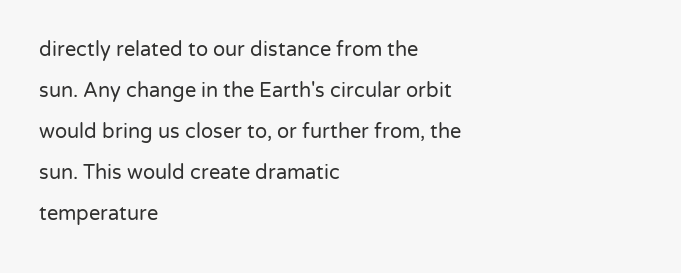directly related to our distance from the sun. Any change in the Earth's circular orbit would bring us closer to, or further from, the sun. This would create dramatic temperature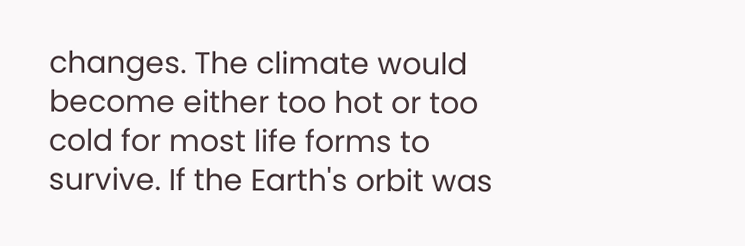changes. The climate would become either too hot or too cold for most life forms to survive. If the Earth's orbit was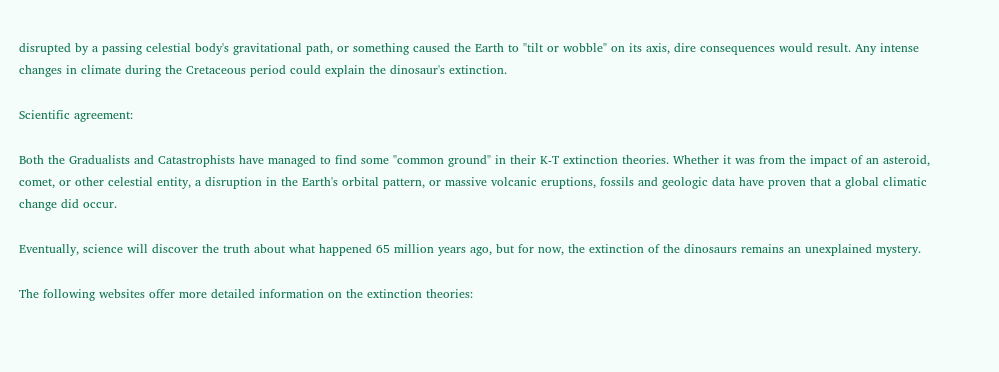disrupted by a passing celestial body's gravitational path, or something caused the Earth to "tilt or wobble" on its axis, dire consequences would result. Any intense changes in climate during the Cretaceous period could explain the dinosaur's extinction.

Scientific agreement:

Both the Gradualists and Catastrophists have managed to find some "common ground" in their K-T extinction theories. Whether it was from the impact of an asteroid, comet, or other celestial entity, a disruption in the Earth's orbital pattern, or massive volcanic eruptions, fossils and geologic data have proven that a global climatic change did occur.

Eventually, science will discover the truth about what happened 65 million years ago, but for now, the extinction of the dinosaurs remains an unexplained mystery.

The following websites offer more detailed information on the extinction theories: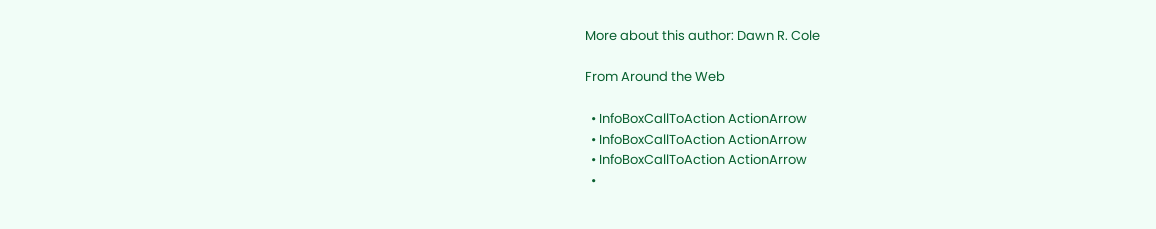More about this author: Dawn R. Cole

From Around the Web

  • InfoBoxCallToAction ActionArrow
  • InfoBoxCallToAction ActionArrow
  • InfoBoxCallToAction ActionArrow
  •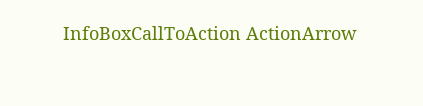InfoBoxCallToAction ActionArrow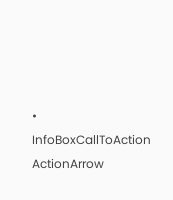• InfoBoxCallToAction ActionArrow